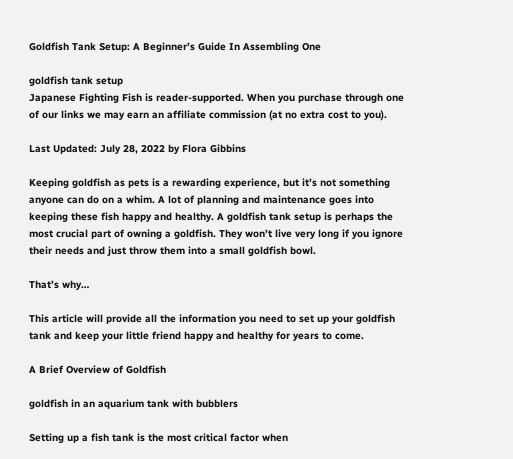Goldfish Tank Setup: A Beginner’s Guide In Assembling One

goldfish tank setup
Japanese Fighting Fish is reader-supported. When you purchase through one of our links we may earn an affiliate commission (at no extra cost to you).

Last Updated: July 28, 2022 by Flora Gibbins

Keeping goldfish as pets is a rewarding experience, but it’s not something anyone can do on a whim. A lot of planning and maintenance goes into keeping these fish happy and healthy. A goldfish tank setup is perhaps the most crucial part of owning a goldfish. They won’t live very long if you ignore their needs and just throw them into a small goldfish bowl.

That’s why…

This article will provide all the information you need to set up your goldfish tank and keep your little friend happy and healthy for years to come.

A Brief Overview of Goldfish

goldfish in an aquarium tank with bubblers

Setting up a fish tank is the most critical factor when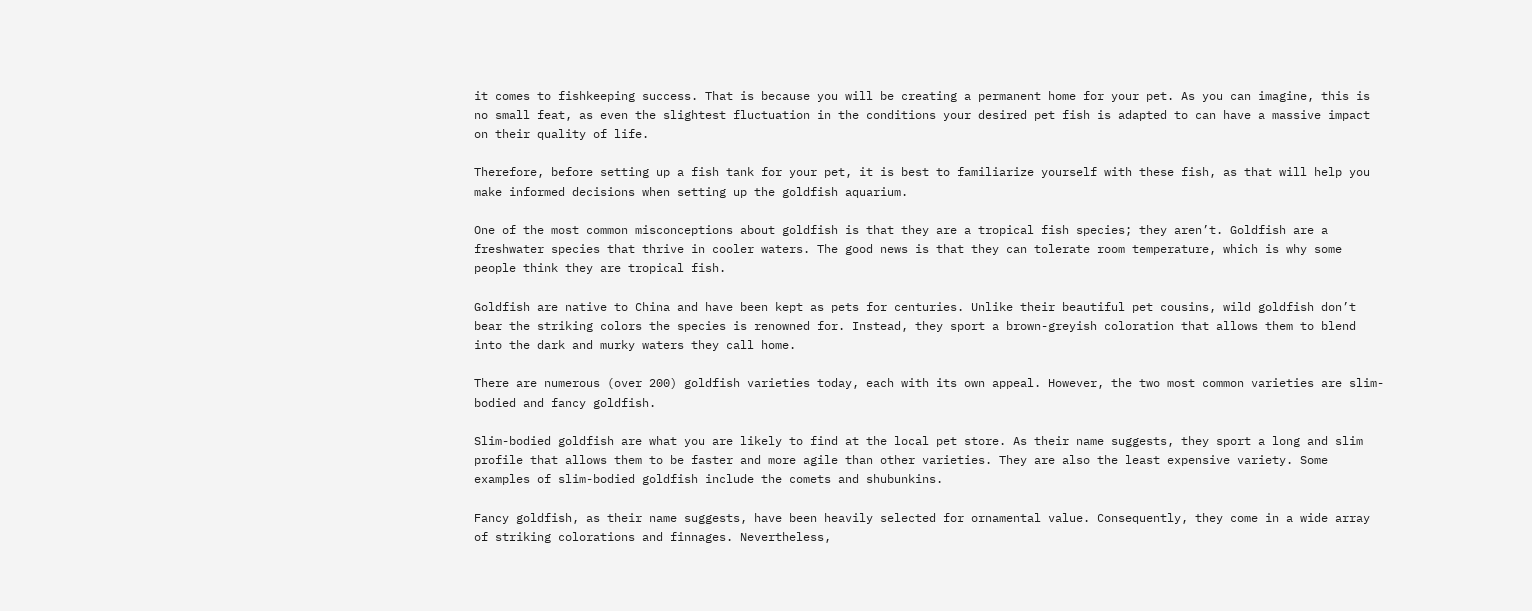it comes to fishkeeping success. That is because you will be creating a permanent home for your pet. As you can imagine, this is no small feat, as even the slightest fluctuation in the conditions your desired pet fish is adapted to can have a massive impact on their quality of life.

Therefore, before setting up a fish tank for your pet, it is best to familiarize yourself with these fish, as that will help you make informed decisions when setting up the goldfish aquarium.

One of the most common misconceptions about goldfish is that they are a tropical fish species; they aren’t. Goldfish are a freshwater species that thrive in cooler waters. The good news is that they can tolerate room temperature, which is why some people think they are tropical fish.

Goldfish are native to China and have been kept as pets for centuries. Unlike their beautiful pet cousins, wild goldfish don’t bear the striking colors the species is renowned for. Instead, they sport a brown-greyish coloration that allows them to blend into the dark and murky waters they call home.

There are numerous (over 200) goldfish varieties today, each with its own appeal. However, the two most common varieties are slim-bodied and fancy goldfish.

Slim-bodied goldfish are what you are likely to find at the local pet store. As their name suggests, they sport a long and slim profile that allows them to be faster and more agile than other varieties. They are also the least expensive variety. Some examples of slim-bodied goldfish include the comets and shubunkins.

Fancy goldfish, as their name suggests, have been heavily selected for ornamental value. Consequently, they come in a wide array of striking colorations and finnages. Nevertheless,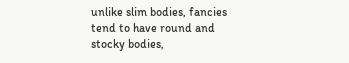unlike slim bodies, fancies tend to have round and stocky bodies,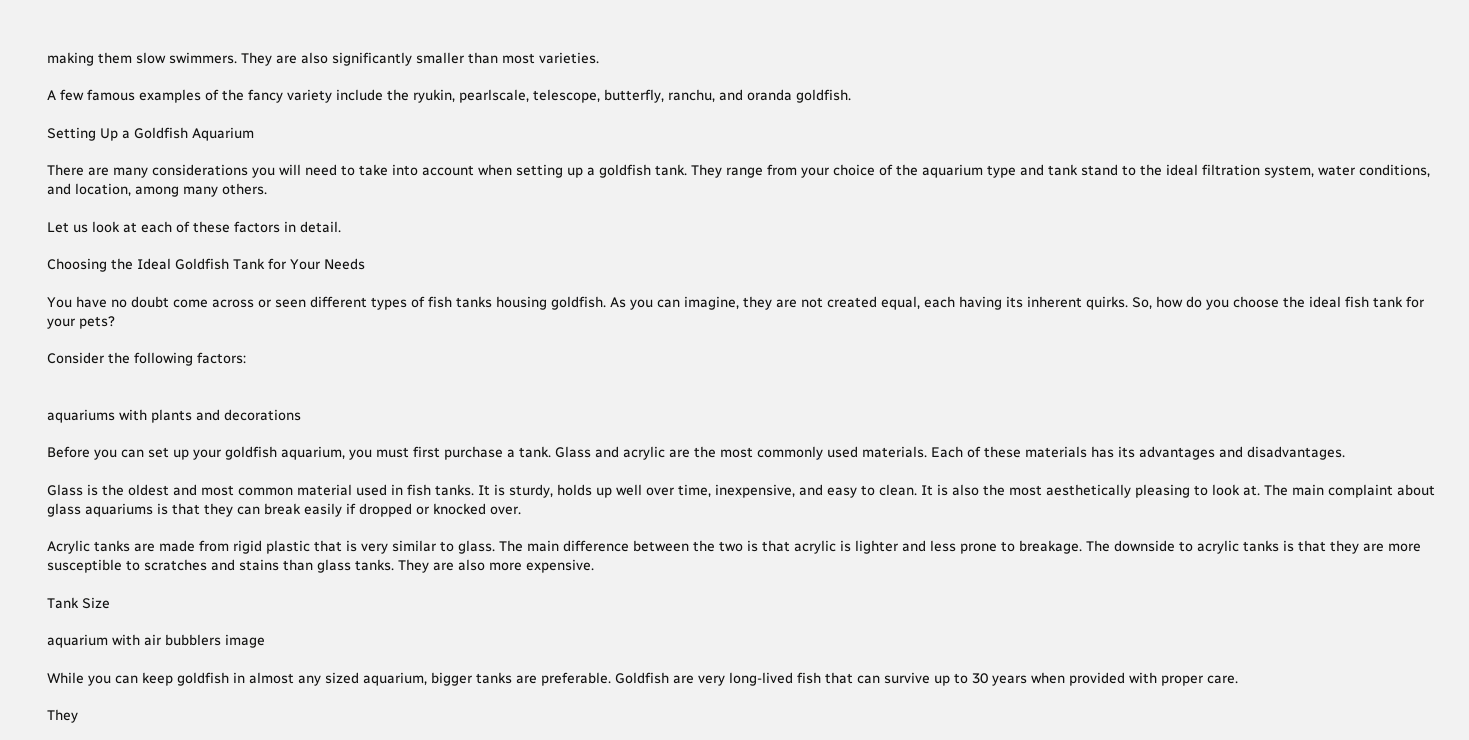making them slow swimmers. They are also significantly smaller than most varieties.

A few famous examples of the fancy variety include the ryukin, pearlscale, telescope, butterfly, ranchu, and oranda goldfish.

Setting Up a Goldfish Aquarium

There are many considerations you will need to take into account when setting up a goldfish tank. They range from your choice of the aquarium type and tank stand to the ideal filtration system, water conditions, and location, among many others.

Let us look at each of these factors in detail.

Choosing the Ideal Goldfish Tank for Your Needs

You have no doubt come across or seen different types of fish tanks housing goldfish. As you can imagine, they are not created equal, each having its inherent quirks. So, how do you choose the ideal fish tank for your pets?

Consider the following factors:


aquariums with plants and decorations

Before you can set up your goldfish aquarium, you must first purchase a tank. Glass and acrylic are the most commonly used materials. Each of these materials has its advantages and disadvantages.

Glass is the oldest and most common material used in fish tanks. It is sturdy, holds up well over time, inexpensive, and easy to clean. It is also the most aesthetically pleasing to look at. The main complaint about glass aquariums is that they can break easily if dropped or knocked over.

Acrylic tanks are made from rigid plastic that is very similar to glass. The main difference between the two is that acrylic is lighter and less prone to breakage. The downside to acrylic tanks is that they are more susceptible to scratches and stains than glass tanks. They are also more expensive.

Tank Size

aquarium with air bubblers image

While you can keep goldfish in almost any sized aquarium, bigger tanks are preferable. Goldfish are very long-lived fish that can survive up to 30 years when provided with proper care.

They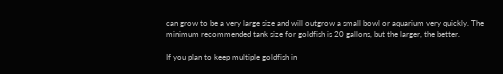can grow to be a very large size and will outgrow a small bowl or aquarium very quickly. The minimum recommended tank size for goldfish is 20 gallons, but the larger, the better.

If you plan to keep multiple goldfish in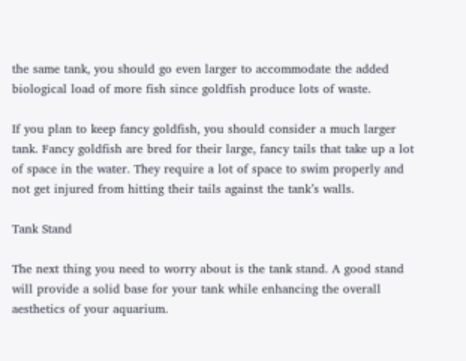the same tank, you should go even larger to accommodate the added biological load of more fish since goldfish produce lots of waste.

If you plan to keep fancy goldfish, you should consider a much larger tank. Fancy goldfish are bred for their large, fancy tails that take up a lot of space in the water. They require a lot of space to swim properly and not get injured from hitting their tails against the tank’s walls.

Tank Stand

The next thing you need to worry about is the tank stand. A good stand will provide a solid base for your tank while enhancing the overall aesthetics of your aquarium.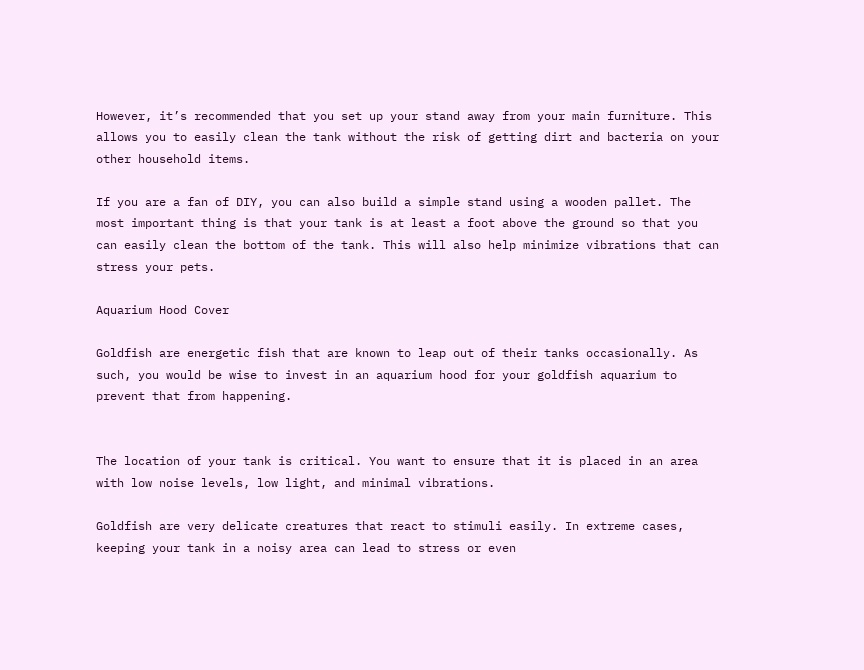However, it’s recommended that you set up your stand away from your main furniture. This allows you to easily clean the tank without the risk of getting dirt and bacteria on your other household items.

If you are a fan of DIY, you can also build a simple stand using a wooden pallet. The most important thing is that your tank is at least a foot above the ground so that you can easily clean the bottom of the tank. This will also help minimize vibrations that can stress your pets.

Aquarium Hood Cover

Goldfish are energetic fish that are known to leap out of their tanks occasionally. As such, you would be wise to invest in an aquarium hood for your goldfish aquarium to prevent that from happening.


The location of your tank is critical. You want to ensure that it is placed in an area with low noise levels, low light, and minimal vibrations.

Goldfish are very delicate creatures that react to stimuli easily. In extreme cases, keeping your tank in a noisy area can lead to stress or even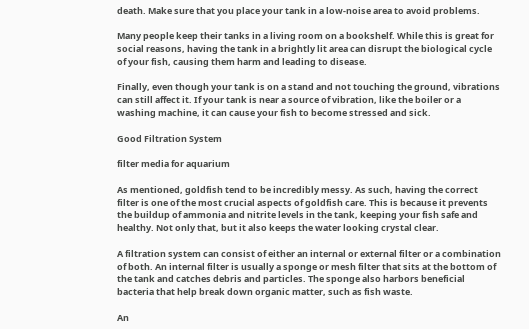death. Make sure that you place your tank in a low-noise area to avoid problems.

Many people keep their tanks in a living room on a bookshelf. While this is great for social reasons, having the tank in a brightly lit area can disrupt the biological cycle of your fish, causing them harm and leading to disease.

Finally, even though your tank is on a stand and not touching the ground, vibrations can still affect it. If your tank is near a source of vibration, like the boiler or a washing machine, it can cause your fish to become stressed and sick.

Good Filtration System

filter media for aquarium

As mentioned, goldfish tend to be incredibly messy. As such, having the correct filter is one of the most crucial aspects of goldfish care. This is because it prevents the buildup of ammonia and nitrite levels in the tank, keeping your fish safe and healthy. Not only that, but it also keeps the water looking crystal clear.

A filtration system can consist of either an internal or external filter or a combination of both. An internal filter is usually a sponge or mesh filter that sits at the bottom of the tank and catches debris and particles. The sponge also harbors beneficial bacteria that help break down organic matter, such as fish waste.

An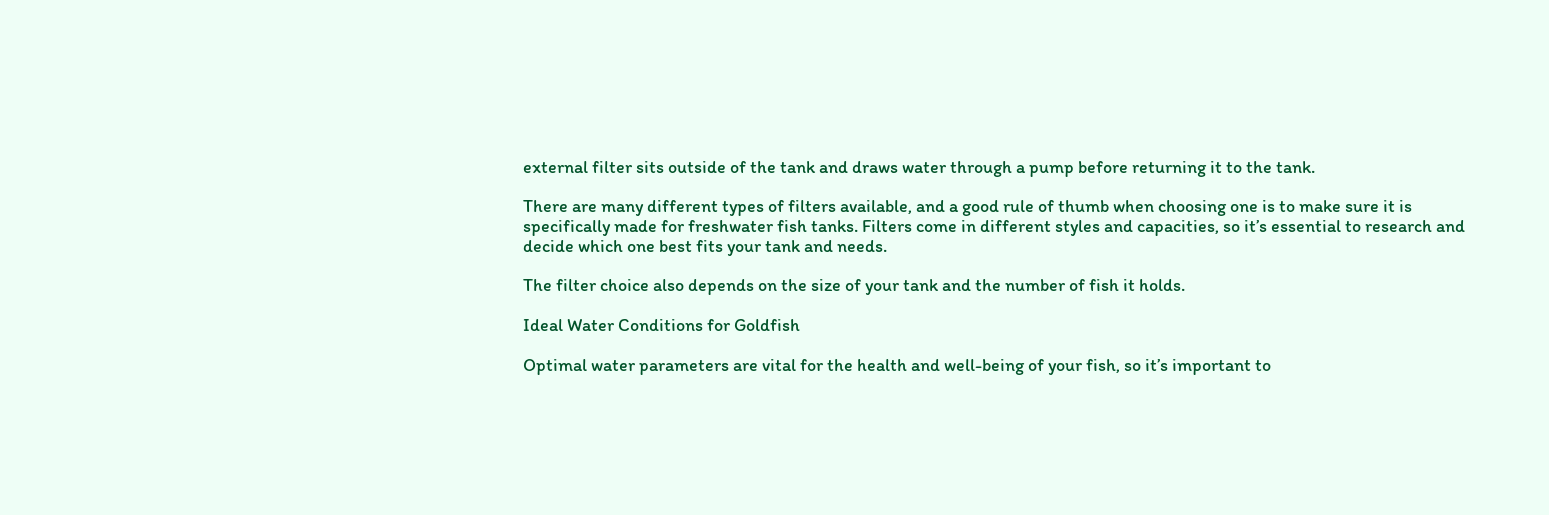external filter sits outside of the tank and draws water through a pump before returning it to the tank.

There are many different types of filters available, and a good rule of thumb when choosing one is to make sure it is specifically made for freshwater fish tanks. Filters come in different styles and capacities, so it’s essential to research and decide which one best fits your tank and needs.

The filter choice also depends on the size of your tank and the number of fish it holds.

Ideal Water Conditions for Goldfish

Optimal water parameters are vital for the health and well-being of your fish, so it’s important to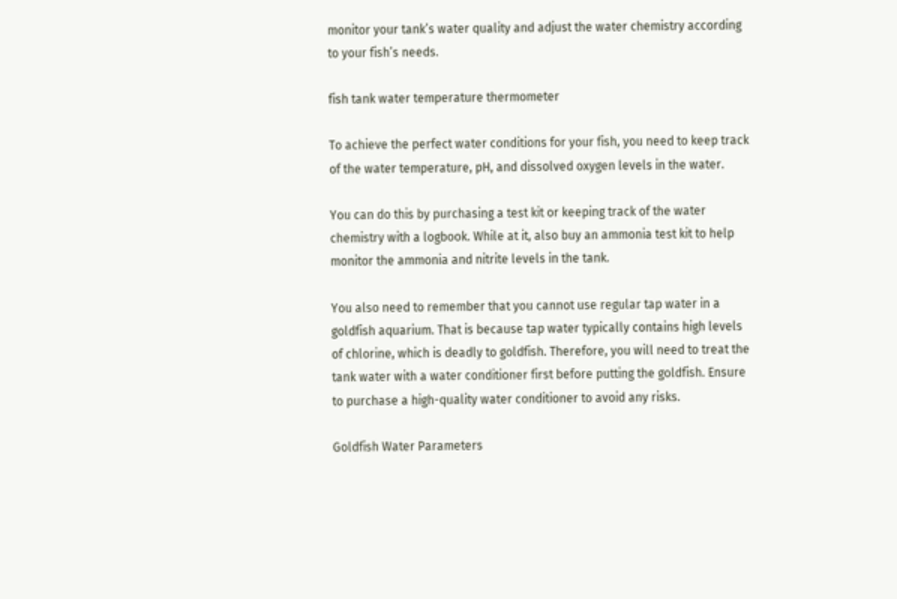monitor your tank’s water quality and adjust the water chemistry according to your fish’s needs.

fish tank water temperature thermometer

To achieve the perfect water conditions for your fish, you need to keep track of the water temperature, pH, and dissolved oxygen levels in the water.

You can do this by purchasing a test kit or keeping track of the water chemistry with a logbook. While at it, also buy an ammonia test kit to help monitor the ammonia and nitrite levels in the tank.

You also need to remember that you cannot use regular tap water in a goldfish aquarium. That is because tap water typically contains high levels of chlorine, which is deadly to goldfish. Therefore, you will need to treat the tank water with a water conditioner first before putting the goldfish. Ensure to purchase a high-quality water conditioner to avoid any risks.

Goldfish Water Parameters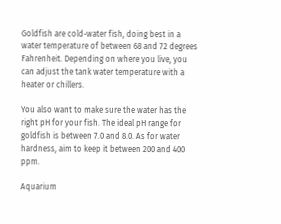Goldfish are cold-water fish, doing best in a water temperature of between 68 and 72 degrees Fahrenheit. Depending on where you live, you can adjust the tank water temperature with a heater or chillers.

You also want to make sure the water has the right pH for your fish. The ideal pH range for goldfish is between 7.0 and 8.0. As for water hardness, aim to keep it between 200 and 400 ppm.

Aquarium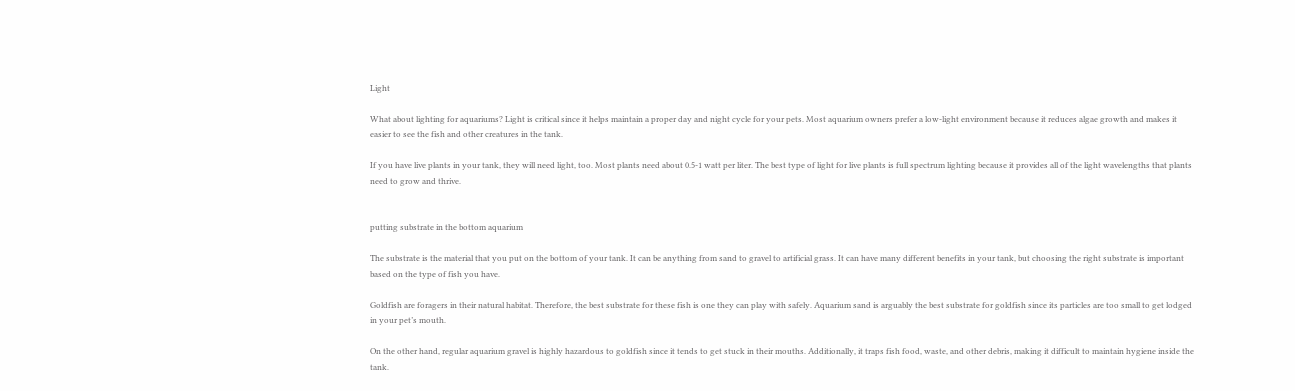Light

What about lighting for aquariums? Light is critical since it helps maintain a proper day and night cycle for your pets. Most aquarium owners prefer a low-light environment because it reduces algae growth and makes it easier to see the fish and other creatures in the tank.

If you have live plants in your tank, they will need light, too. Most plants need about 0.5-1 watt per liter. The best type of light for live plants is full spectrum lighting because it provides all of the light wavelengths that plants need to grow and thrive.


putting substrate in the bottom aquarium

The substrate is the material that you put on the bottom of your tank. It can be anything from sand to gravel to artificial grass. It can have many different benefits in your tank, but choosing the right substrate is important based on the type of fish you have.

Goldfish are foragers in their natural habitat. Therefore, the best substrate for these fish is one they can play with safely. Aquarium sand is arguably the best substrate for goldfish since its particles are too small to get lodged in your pet’s mouth.

On the other hand, regular aquarium gravel is highly hazardous to goldfish since it tends to get stuck in their mouths. Additionally, it traps fish food, waste, and other debris, making it difficult to maintain hygiene inside the tank.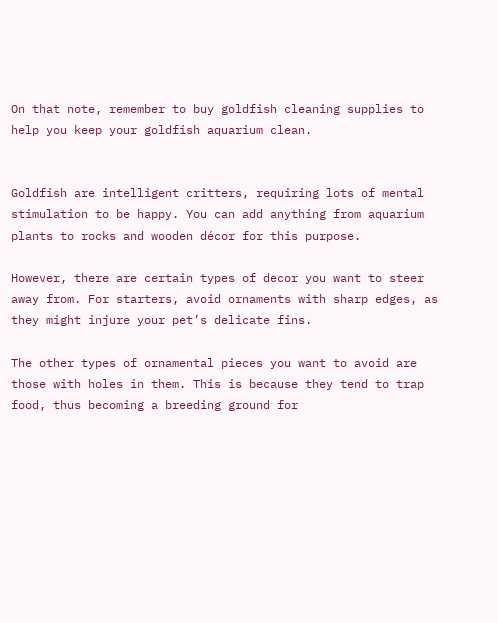On that note, remember to buy goldfish cleaning supplies to help you keep your goldfish aquarium clean.


Goldfish are intelligent critters, requiring lots of mental stimulation to be happy. You can add anything from aquarium plants to rocks and wooden décor for this purpose.

However, there are certain types of decor you want to steer away from. For starters, avoid ornaments with sharp edges, as they might injure your pet’s delicate fins.

The other types of ornamental pieces you want to avoid are those with holes in them. This is because they tend to trap food, thus becoming a breeding ground for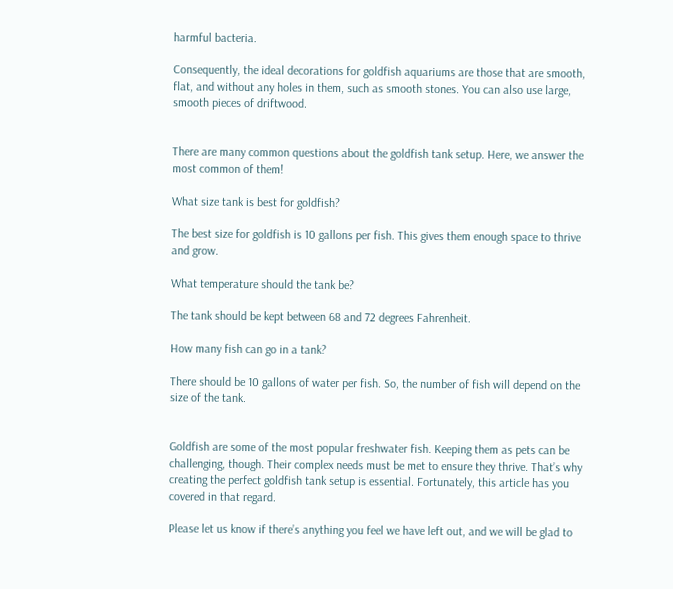harmful bacteria.

Consequently, the ideal decorations for goldfish aquariums are those that are smooth, flat, and without any holes in them, such as smooth stones. You can also use large, smooth pieces of driftwood.


There are many common questions about the goldfish tank setup. Here, we answer the most common of them!

What size tank is best for goldfish?

The best size for goldfish is 10 gallons per fish. This gives them enough space to thrive and grow.

What temperature should the tank be?

The tank should be kept between 68 and 72 degrees Fahrenheit.

How many fish can go in a tank?

There should be 10 gallons of water per fish. So, the number of fish will depend on the size of the tank.


Goldfish are some of the most popular freshwater fish. Keeping them as pets can be challenging, though. Their complex needs must be met to ensure they thrive. That’s why creating the perfect goldfish tank setup is essential. Fortunately, this article has you covered in that regard.

Please let us know if there’s anything you feel we have left out, and we will be glad to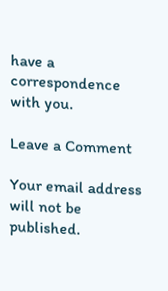have a correspondence with you.

Leave a Comment

Your email address will not be published.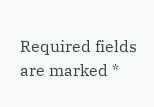Required fields are marked *